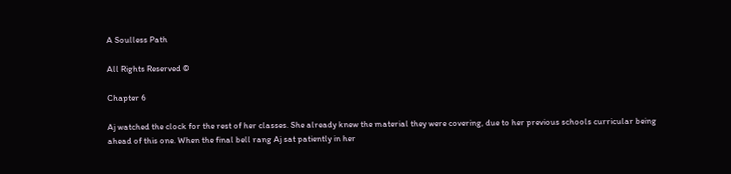A Soulless Path

All Rights Reserved ©

Chapter 6

Aj watched the clock for the rest of her classes. She already knew the material they were covering, due to her previous schools curricular being ahead of this one. When the final bell rang Aj sat patiently in her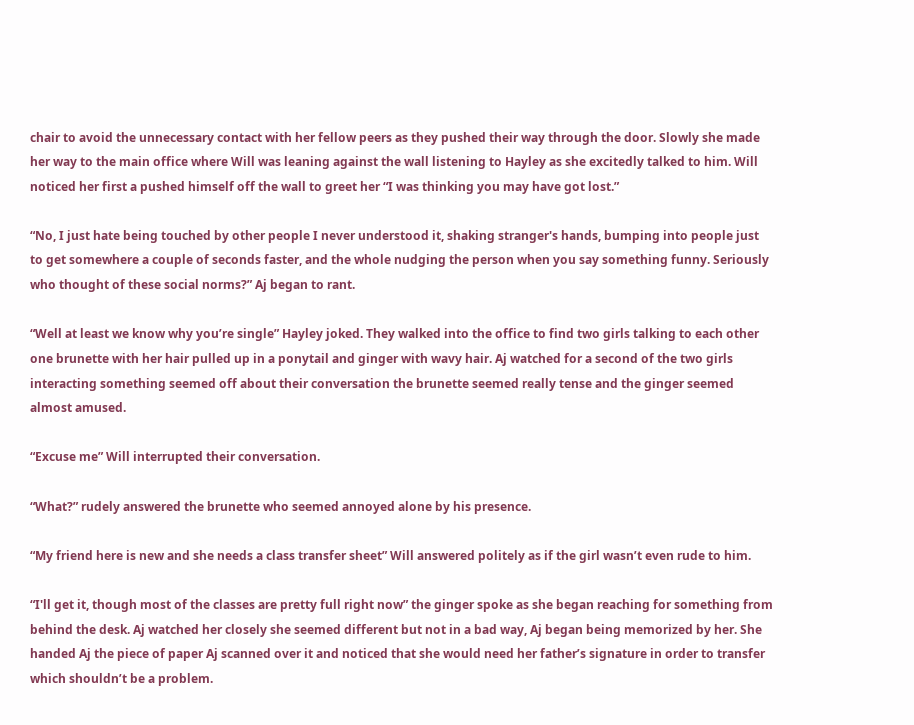chair to avoid the unnecessary contact with her fellow peers as they pushed their way through the door. Slowly she made her way to the main office where Will was leaning against the wall listening to Hayley as she excitedly talked to him. Will noticed her first a pushed himself off the wall to greet her “I was thinking you may have got lost.”

“No, I just hate being touched by other people I never understood it, shaking stranger's hands, bumping into people just to get somewhere a couple of seconds faster, and the whole nudging the person when you say something funny. Seriously who thought of these social norms?” Aj began to rant.

“Well at least we know why you’re single” Hayley joked. They walked into the office to find two girls talking to each other one brunette with her hair pulled up in a ponytail and ginger with wavy hair. Aj watched for a second of the two girls interacting something seemed off about their conversation the brunette seemed really tense and the ginger seemed almost amused.

“Excuse me” Will interrupted their conversation.

“What?” rudely answered the brunette who seemed annoyed alone by his presence.

“My friend here is new and she needs a class transfer sheet” Will answered politely as if the girl wasn’t even rude to him.

“I'll get it, though most of the classes are pretty full right now” the ginger spoke as she began reaching for something from behind the desk. Aj watched her closely she seemed different but not in a bad way, Aj began being memorized by her. She handed Aj the piece of paper Aj scanned over it and noticed that she would need her father’s signature in order to transfer which shouldn’t be a problem.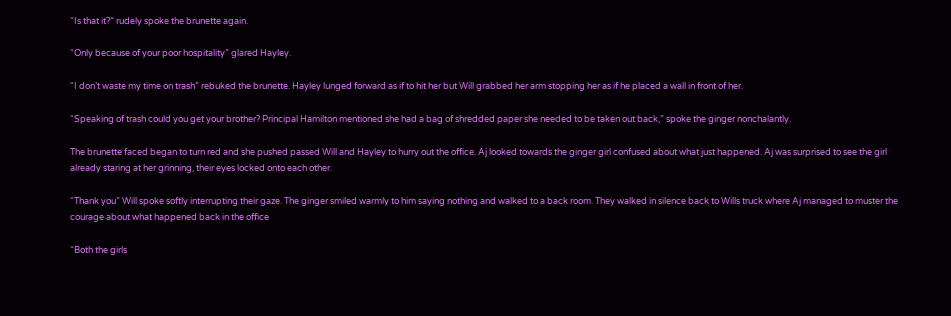“Is that it?” rudely spoke the brunette again.

“Only because of your poor hospitality” glared Hayley.

“I don’t waste my time on trash” rebuked the brunette. Hayley lunged forward as if to hit her but Will grabbed her arm stopping her as if he placed a wall in front of her.

“Speaking of trash could you get your brother? Principal Hamilton mentioned she had a bag of shredded paper she needed to be taken out back,” spoke the ginger nonchalantly.

The brunette faced began to turn red and she pushed passed Will and Hayley to hurry out the office. Aj looked towards the ginger girl confused about what just happened. Aj was surprised to see the girl already staring at her grinning, their eyes locked onto each other.

“Thank you” Will spoke softly interrupting their gaze. The ginger smiled warmly to him saying nothing and walked to a back room. They walked in silence back to Wills truck where Aj managed to muster the courage about what happened back in the office

“Both the girls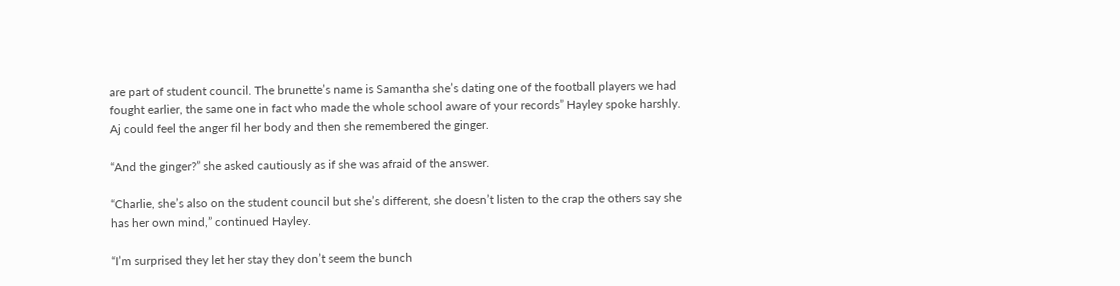are part of student council. The brunette’s name is Samantha she’s dating one of the football players we had fought earlier, the same one in fact who made the whole school aware of your records” Hayley spoke harshly. Aj could feel the anger fil her body and then she remembered the ginger.

“And the ginger?” she asked cautiously as if she was afraid of the answer.

“Charlie, she’s also on the student council but she’s different, she doesn’t listen to the crap the others say she has her own mind,” continued Hayley.

“I’m surprised they let her stay they don’t seem the bunch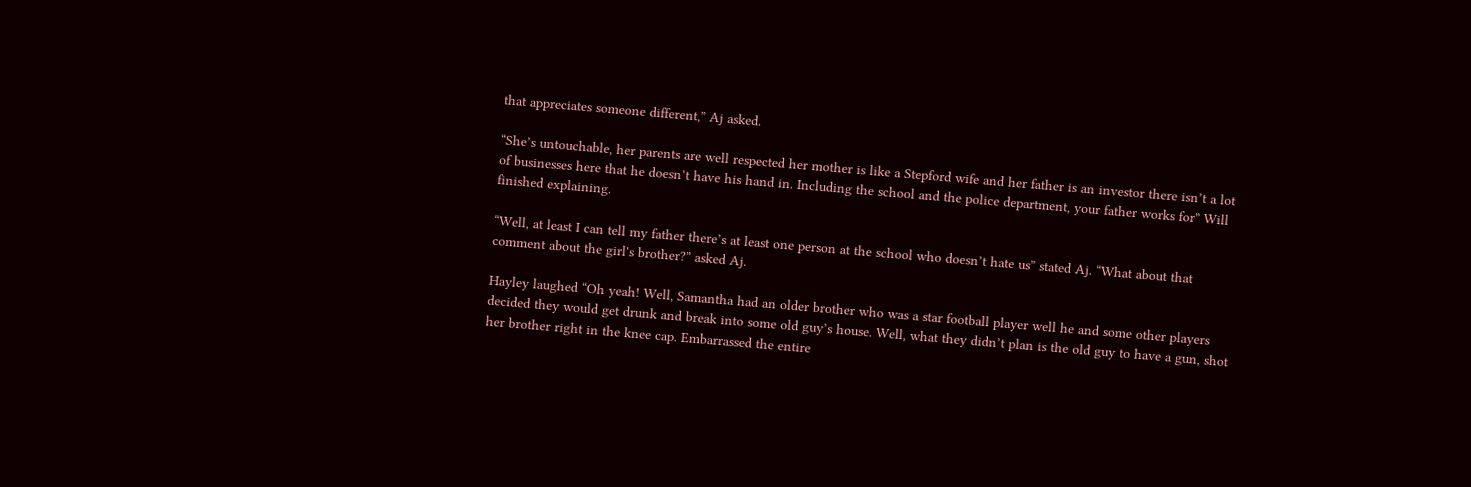that appreciates someone different,” Aj asked.

“She’s untouchable, her parents are well respected her mother is like a Stepford wife and her father is an investor there isn’t a lot of businesses here that he doesn’t have his hand in. Including the school and the police department, your father works for” Will finished explaining.

“Well, at least I can tell my father there’s at least one person at the school who doesn’t hate us” stated Aj. “What about that comment about the girl's brother?” asked Aj.

Hayley laughed “Oh yeah! Well, Samantha had an older brother who was a star football player well he and some other players decided they would get drunk and break into some old guy’s house. Well, what they didn’t plan is the old guy to have a gun, shot her brother right in the knee cap. Embarrassed the entire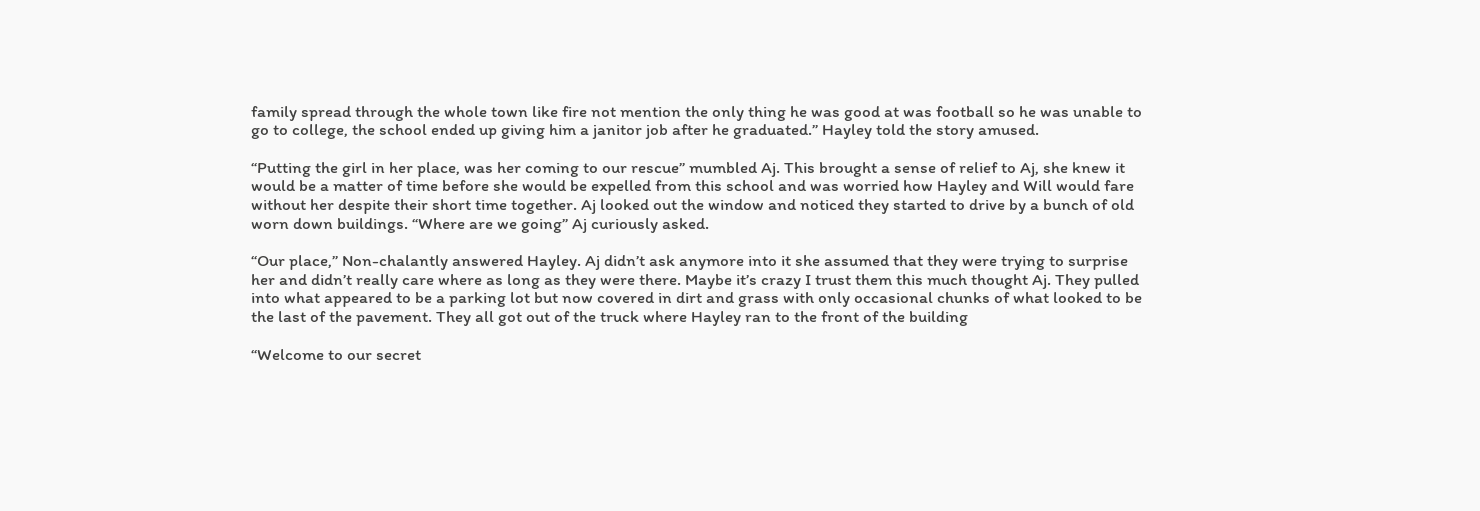family spread through the whole town like fire not mention the only thing he was good at was football so he was unable to go to college, the school ended up giving him a janitor job after he graduated.” Hayley told the story amused.

“Putting the girl in her place, was her coming to our rescue” mumbled Aj. This brought a sense of relief to Aj, she knew it would be a matter of time before she would be expelled from this school and was worried how Hayley and Will would fare without her despite their short time together. Aj looked out the window and noticed they started to drive by a bunch of old worn down buildings. “Where are we going” Aj curiously asked.

“Our place,” Non-chalantly answered Hayley. Aj didn’t ask anymore into it she assumed that they were trying to surprise her and didn’t really care where as long as they were there. Maybe it’s crazy I trust them this much thought Aj. They pulled into what appeared to be a parking lot but now covered in dirt and grass with only occasional chunks of what looked to be the last of the pavement. They all got out of the truck where Hayley ran to the front of the building

“Welcome to our secret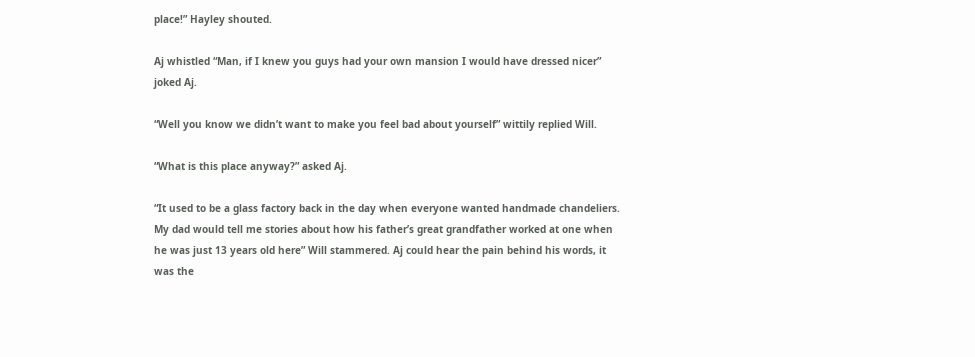place!” Hayley shouted.

Aj whistled “Man, if I knew you guys had your own mansion I would have dressed nicer” joked Aj.

“Well you know we didn’t want to make you feel bad about yourself” wittily replied Will.

“What is this place anyway?” asked Aj.

“It used to be a glass factory back in the day when everyone wanted handmade chandeliers. My dad would tell me stories about how his father’s great grandfather worked at one when he was just 13 years old here” Will stammered. Aj could hear the pain behind his words, it was the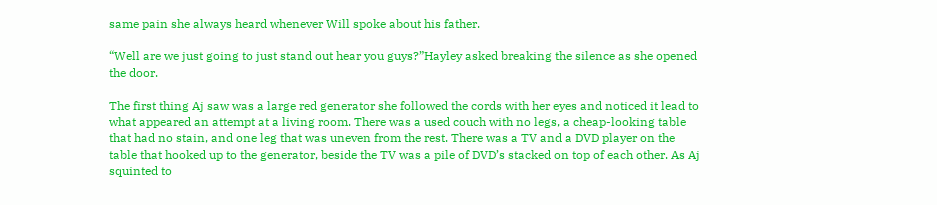same pain she always heard whenever Will spoke about his father.

“Well are we just going to just stand out hear you guys?”Hayley asked breaking the silence as she opened the door.

The first thing Aj saw was a large red generator she followed the cords with her eyes and noticed it lead to what appeared an attempt at a living room. There was a used couch with no legs, a cheap-looking table that had no stain, and one leg that was uneven from the rest. There was a TV and a DVD player on the table that hooked up to the generator, beside the TV was a pile of DVD’s stacked on top of each other. As Aj squinted to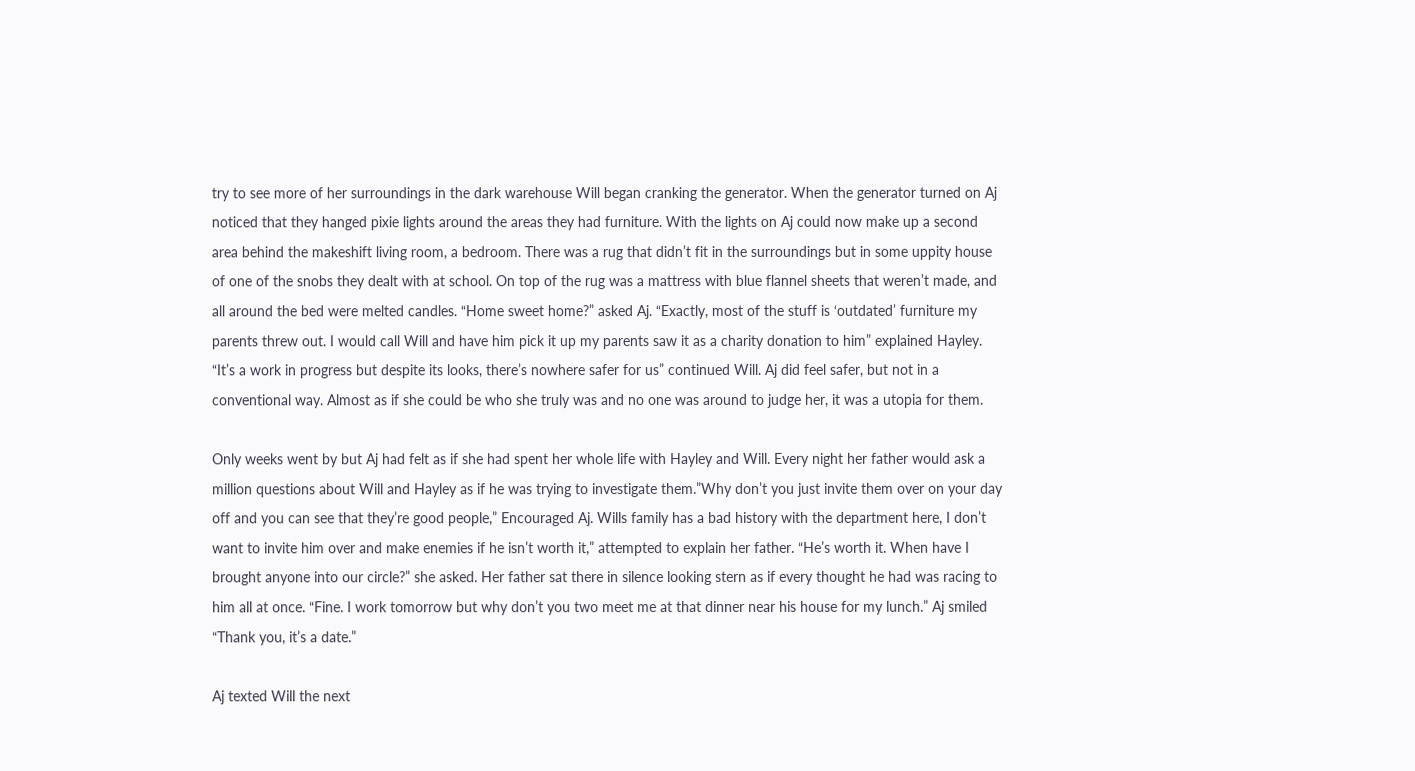try to see more of her surroundings in the dark warehouse Will began cranking the generator. When the generator turned on Aj noticed that they hanged pixie lights around the areas they had furniture. With the lights on Aj could now make up a second area behind the makeshift living room, a bedroom. There was a rug that didn’t fit in the surroundings but in some uppity house of one of the snobs they dealt with at school. On top of the rug was a mattress with blue flannel sheets that weren’t made, and all around the bed were melted candles. “Home sweet home?” asked Aj. “Exactly, most of the stuff is ‘outdated’ furniture my parents threw out. I would call Will and have him pick it up my parents saw it as a charity donation to him” explained Hayley. “It’s a work in progress but despite its looks, there’s nowhere safer for us” continued Will. Aj did feel safer, but not in a conventional way. Almost as if she could be who she truly was and no one was around to judge her, it was a utopia for them.

Only weeks went by but Aj had felt as if she had spent her whole life with Hayley and Will. Every night her father would ask a million questions about Will and Hayley as if he was trying to investigate them.”Why don’t you just invite them over on your day off and you can see that they’re good people,” Encouraged Aj. Wills family has a bad history with the department here, I don’t want to invite him over and make enemies if he isn’t worth it,” attempted to explain her father. “He’s worth it. When have I brought anyone into our circle?” she asked. Her father sat there in silence looking stern as if every thought he had was racing to him all at once. “Fine. I work tomorrow but why don’t you two meet me at that dinner near his house for my lunch.” Aj smiled “Thank you, it’s a date.”

Aj texted Will the next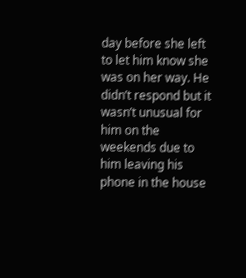day before she left to let him know she was on her way. He didn’t respond but it wasn’t unusual for him on the weekends due to him leaving his phone in the house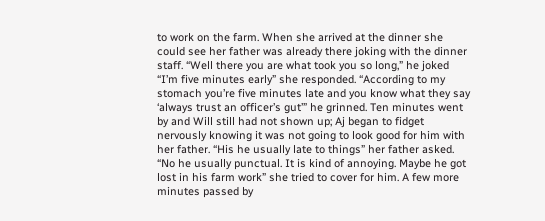to work on the farm. When she arrived at the dinner she could see her father was already there joking with the dinner staff. “Well there you are what took you so long,” he joked “I’m five minutes early” she responded. “According to my stomach you’re five minutes late and you know what they say ‘always trust an officer’s gut’” he grinned. Ten minutes went by and Will still had not shown up; Aj began to fidget nervously knowing it was not going to look good for him with her father. “His he usually late to things” her father asked. “No he usually punctual. It is kind of annoying. Maybe he got lost in his farm work” she tried to cover for him. A few more minutes passed by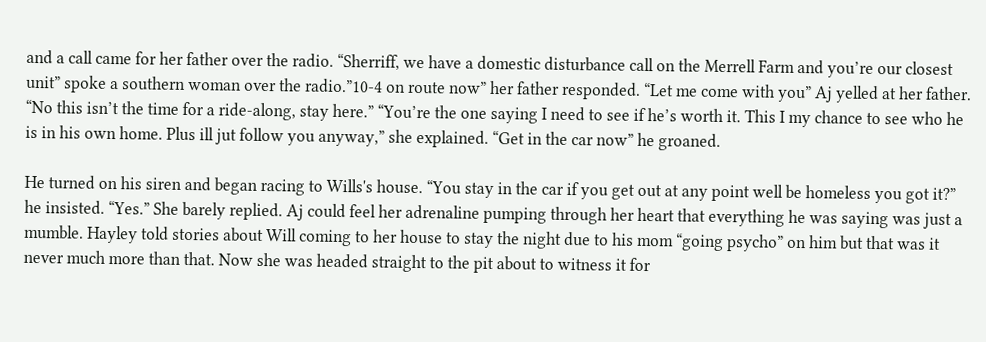and a call came for her father over the radio. “Sherriff, we have a domestic disturbance call on the Merrell Farm and you’re our closest unit” spoke a southern woman over the radio.”10-4 on route now” her father responded. “Let me come with you” Aj yelled at her father. “No this isn’t the time for a ride-along, stay here.” “You’re the one saying I need to see if he’s worth it. This I my chance to see who he is in his own home. Plus ill jut follow you anyway,” she explained. “Get in the car now” he groaned.

He turned on his siren and began racing to Wills's house. “You stay in the car if you get out at any point well be homeless you got it?” he insisted. “Yes.” She barely replied. Aj could feel her adrenaline pumping through her heart that everything he was saying was just a mumble. Hayley told stories about Will coming to her house to stay the night due to his mom “going psycho” on him but that was it never much more than that. Now she was headed straight to the pit about to witness it for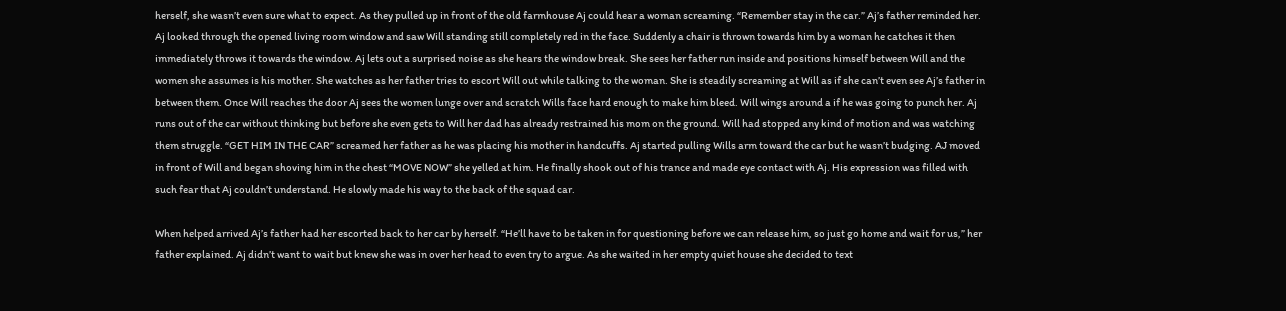herself, she wasn’t even sure what to expect. As they pulled up in front of the old farmhouse Aj could hear a woman screaming. “Remember stay in the car.” Aj’s father reminded her. Aj looked through the opened living room window and saw Will standing still completely red in the face. Suddenly a chair is thrown towards him by a woman he catches it then immediately throws it towards the window. Aj lets out a surprised noise as she hears the window break. She sees her father run inside and positions himself between Will and the women she assumes is his mother. She watches as her father tries to escort Will out while talking to the woman. She is steadily screaming at Will as if she can’t even see Aj’s father in between them. Once Will reaches the door Aj sees the women lunge over and scratch Wills face hard enough to make him bleed. Will wings around a if he was going to punch her. Aj runs out of the car without thinking but before she even gets to Will her dad has already restrained his mom on the ground. Will had stopped any kind of motion and was watching them struggle. “GET HIM IN THE CAR” screamed her father as he was placing his mother in handcuffs. Aj started pulling Wills arm toward the car but he wasn’t budging. AJ moved in front of Will and began shoving him in the chest “MOVE NOW” she yelled at him. He finally shook out of his trance and made eye contact with Aj. His expression was filled with such fear that Aj couldn’t understand. He slowly made his way to the back of the squad car.

When helped arrived Aj’s father had her escorted back to her car by herself. “He’ll have to be taken in for questioning before we can release him, so just go home and wait for us,” her father explained. Aj didn’t want to wait but knew she was in over her head to even try to argue. As she waited in her empty quiet house she decided to text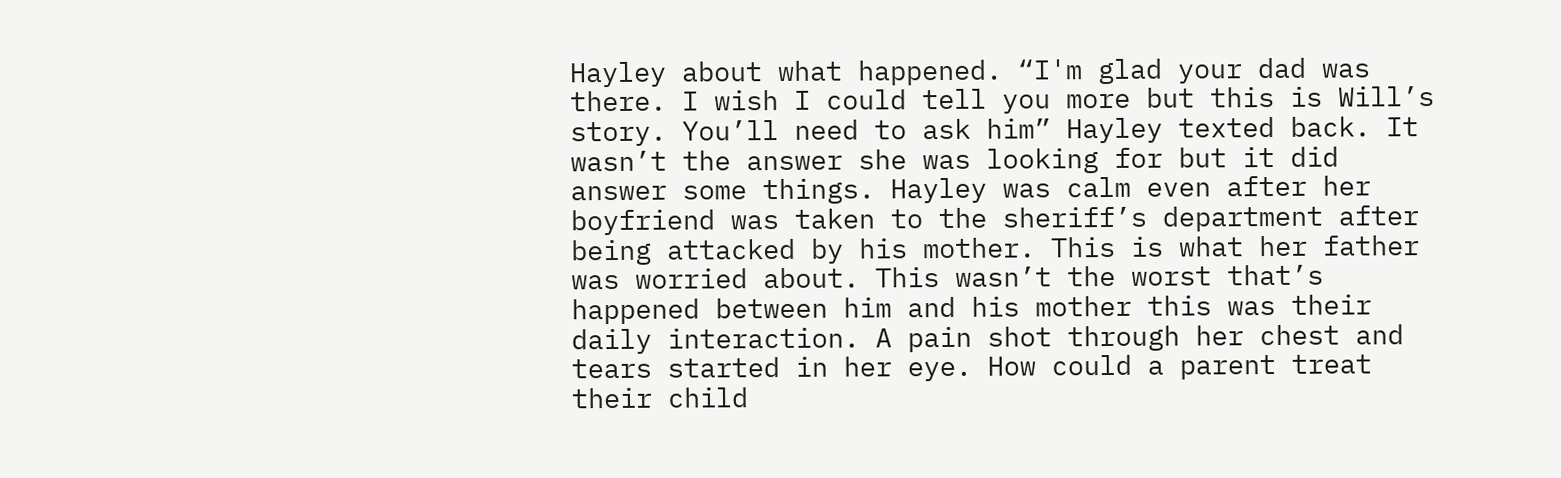Hayley about what happened. “I'm glad your dad was there. I wish I could tell you more but this is Will’s story. You’ll need to ask him” Hayley texted back. It wasn’t the answer she was looking for but it did answer some things. Hayley was calm even after her boyfriend was taken to the sheriff’s department after being attacked by his mother. This is what her father was worried about. This wasn’t the worst that’s happened between him and his mother this was their daily interaction. A pain shot through her chest and tears started in her eye. How could a parent treat their child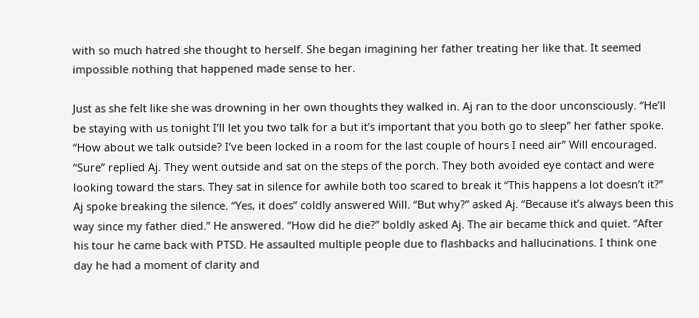with so much hatred she thought to herself. She began imagining her father treating her like that. It seemed impossible nothing that happened made sense to her.

Just as she felt like she was drowning in her own thoughts they walked in. Aj ran to the door unconsciously. “He’ll be staying with us tonight I’ll let you two talk for a but it’s important that you both go to sleep” her father spoke. “How about we talk outside? I’ve been locked in a room for the last couple of hours I need air” Will encouraged. “Sure” replied Aj. They went outside and sat on the steps of the porch. They both avoided eye contact and were looking toward the stars. They sat in silence for awhile both too scared to break it “This happens a lot doesn’t it?” Aj spoke breaking the silence. “Yes, it does” coldly answered Will. “But why?” asked Aj. “Because it’s always been this way since my father died.” He answered. “How did he die?” boldly asked Aj. The air became thick and quiet. “After his tour he came back with PTSD. He assaulted multiple people due to flashbacks and hallucinations. I think one day he had a moment of clarity and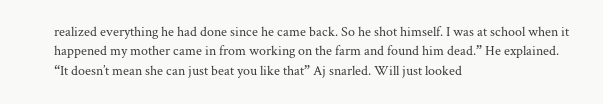realized everything he had done since he came back. So he shot himself. I was at school when it happened my mother came in from working on the farm and found him dead.” He explained. “It doesn’t mean she can just beat you like that” Aj snarled. Will just looked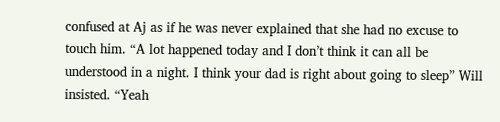confused at Aj as if he was never explained that she had no excuse to touch him. “A lot happened today and I don’t think it can all be understood in a night. I think your dad is right about going to sleep” Will insisted. “Yeah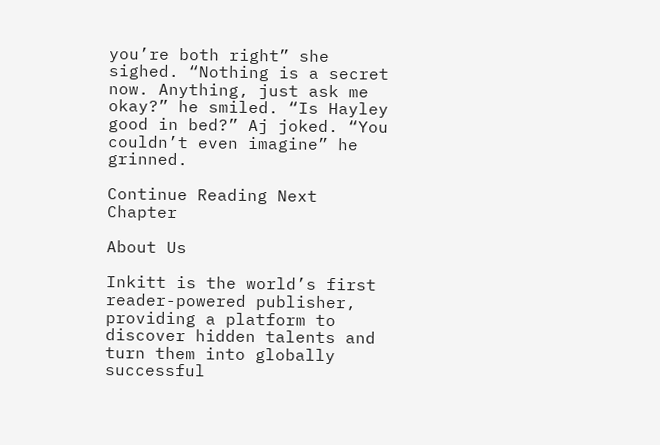you’re both right” she sighed. “Nothing is a secret now. Anything, just ask me okay?” he smiled. “Is Hayley good in bed?” Aj joked. “You couldn’t even imagine” he grinned.

Continue Reading Next Chapter

About Us

Inkitt is the world’s first reader-powered publisher, providing a platform to discover hidden talents and turn them into globally successful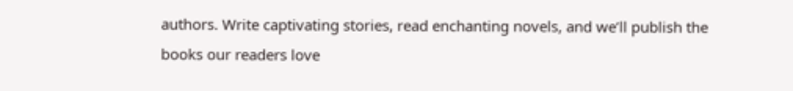authors. Write captivating stories, read enchanting novels, and we’ll publish the books our readers love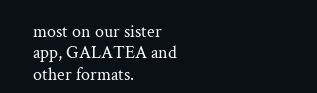most on our sister app, GALATEA and other formats.